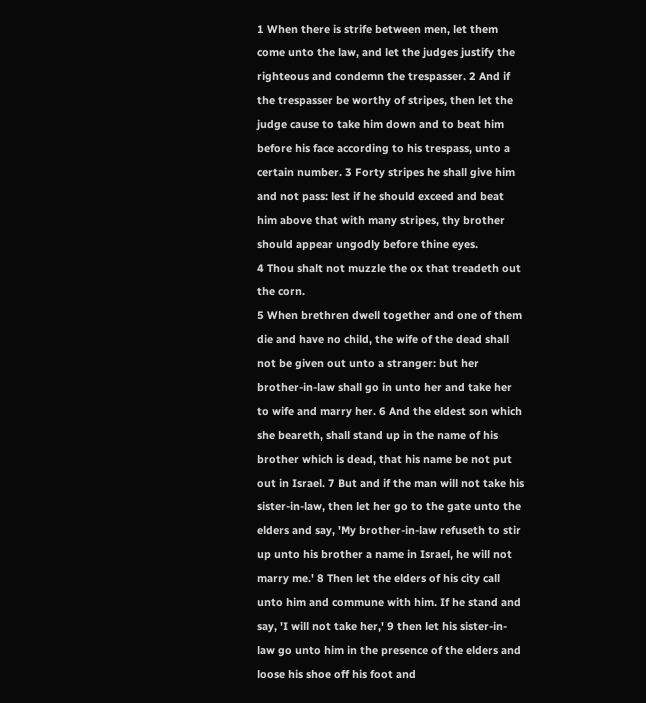1 When there is strife between men, let them come unto the law, and let the judges justify the righteous and condemn the trespasser. 2 And if the trespasser be worthy of stripes, then let the judge cause to take him down and to beat him before his face according to his trespass, unto a certain number. 3 Forty stripes he shall give him and not pass: lest if he should exceed and beat him above that with many stripes, thy brother should appear ungodly before thine eyes.
4 Thou shalt not muzzle the ox that treadeth out the corn.
5 When brethren dwell together and one of them die and have no child, the wife of the dead shall not be given out unto a stranger: but her brother-in-law shall go in unto her and take her to wife and marry her. 6 And the eldest son which she beareth, shall stand up in the name of his brother which is dead, that his name be not put out in Israel. 7 But and if the man will not take his sister-in-law, then let her go to the gate unto the elders and say, 'My brother-in-law refuseth to stir up unto his brother a name in Israel, he will not marry me.' 8 Then let the elders of his city call unto him and commune with him. If he stand and say, 'I will not take her,' 9 then let his sister-in-law go unto him in the presence of the elders and loose his shoe off his foot and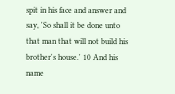spit in his face and answer and say, 'So shall it be done unto that man that will not build his brother's house.' 10 And his name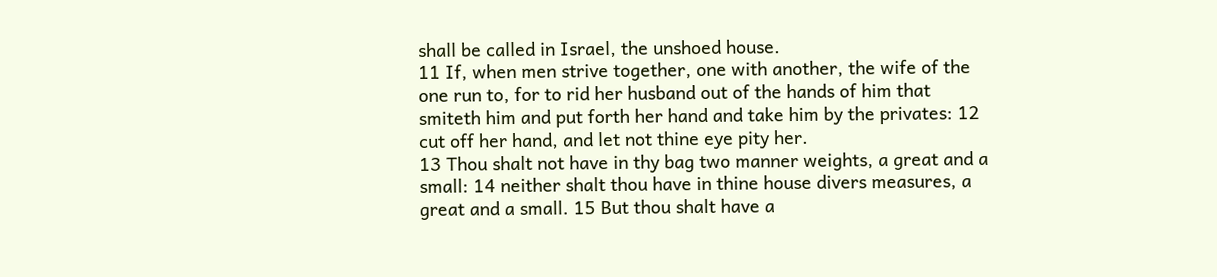shall be called in Israel, the unshoed house.
11 If, when men strive together, one with another, the wife of the one run to, for to rid her husband out of the hands of him that smiteth him and put forth her hand and take him by the privates: 12 cut off her hand, and let not thine eye pity her.
13 Thou shalt not have in thy bag two manner weights, a great and a small: 14 neither shalt thou have in thine house divers measures, a great and a small. 15 But thou shalt have a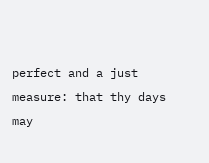perfect and a just measure: that thy days may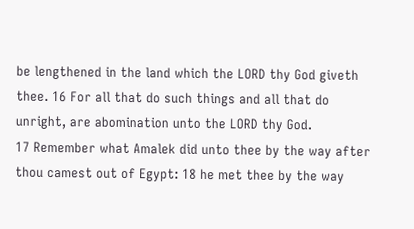be lengthened in the land which the LORD thy God giveth thee. 16 For all that do such things and all that do unright, are abomination unto the LORD thy God.
17 Remember what Amalek did unto thee by the way after thou camest out of Egypt: 18 he met thee by the way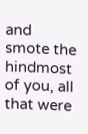and smote the hindmost of you, all that were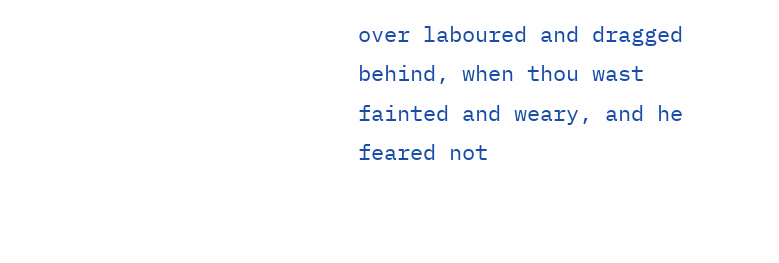over laboured and dragged behind, when thou wast fainted and weary, and he feared not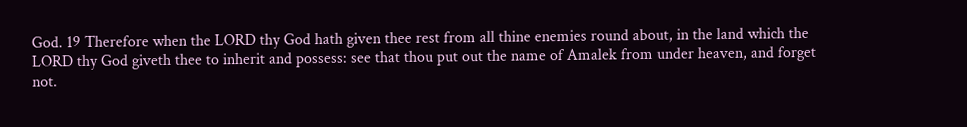God. 19 Therefore when the LORD thy God hath given thee rest from all thine enemies round about, in the land which the LORD thy God giveth thee to inherit and possess: see that thou put out the name of Amalek from under heaven, and forget not.